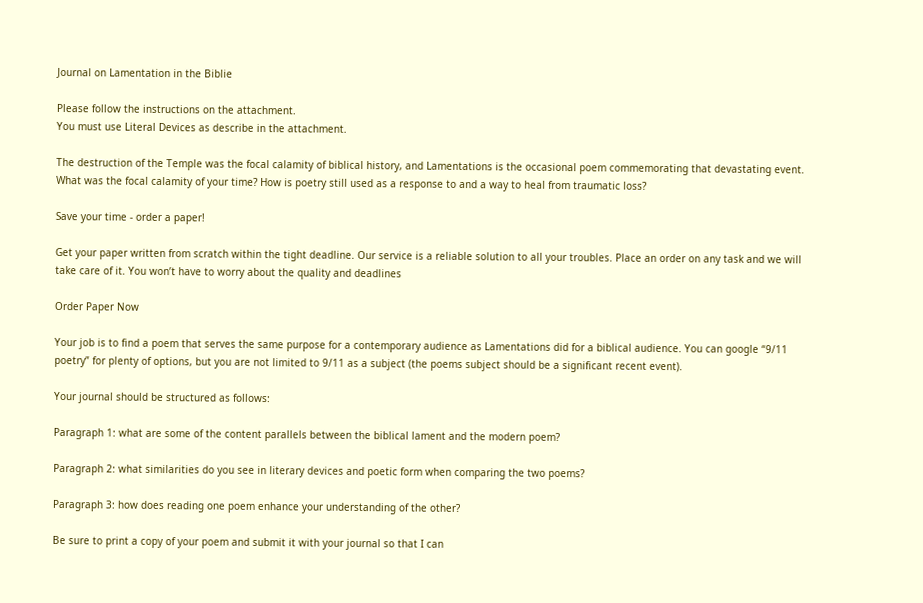Journal on Lamentation in the Biblie

Please follow the instructions on the attachment.
You must use Literal Devices as describe in the attachment.

The destruction of the Temple was the focal calamity of biblical history, and Lamentations is the occasional poem commemorating that devastating event. What was the focal calamity of your time? How is poetry still used as a response to and a way to heal from traumatic loss?

Save your time - order a paper!

Get your paper written from scratch within the tight deadline. Our service is a reliable solution to all your troubles. Place an order on any task and we will take care of it. You won’t have to worry about the quality and deadlines

Order Paper Now

Your job is to find a poem that serves the same purpose for a contemporary audience as Lamentations did for a biblical audience. You can google “9/11 poetry” for plenty of options, but you are not limited to 9/11 as a subject (the poems subject should be a significant recent event).

Your journal should be structured as follows:

Paragraph 1: what are some of the content parallels between the biblical lament and the modern poem?

Paragraph 2: what similarities do you see in literary devices and poetic form when comparing the two poems?

Paragraph 3: how does reading one poem enhance your understanding of the other?

Be sure to print a copy of your poem and submit it with your journal so that I can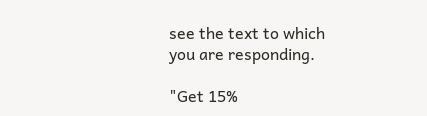see the text to which you are responding.

"Get 15%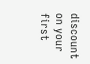discount on your first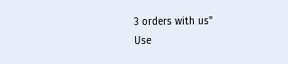3 orders with us"
Use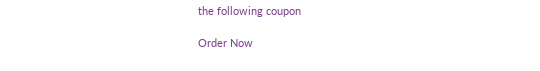the following coupon

Order Now